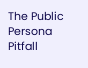The Public Persona Pitfall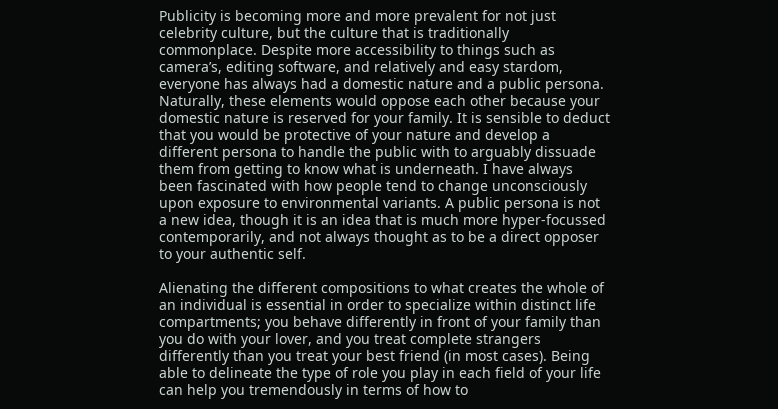Publicity is becoming more and more prevalent for not just celebrity culture, but the culture that is traditionally commonplace. Despite more accessibility to things such as camera’s, editing software, and relatively and easy stardom, everyone has always had a domestic nature and a public persona. Naturally, these elements would oppose each other because your domestic nature is reserved for your family. It is sensible to deduct that you would be protective of your nature and develop a different persona to handle the public with to arguably dissuade them from getting to know what is underneath. I have always been fascinated with how people tend to change unconsciously upon exposure to environmental variants. A public persona is not a new idea, though it is an idea that is much more hyper-focussed contemporarily, and not always thought as to be a direct opposer to your authentic self.

Alienating the different compositions to what creates the whole of an individual is essential in order to specialize within distinct life compartments; you behave differently in front of your family than you do with your lover, and you treat complete strangers differently than you treat your best friend (in most cases). Being able to delineate the type of role you play in each field of your life can help you tremendously in terms of how to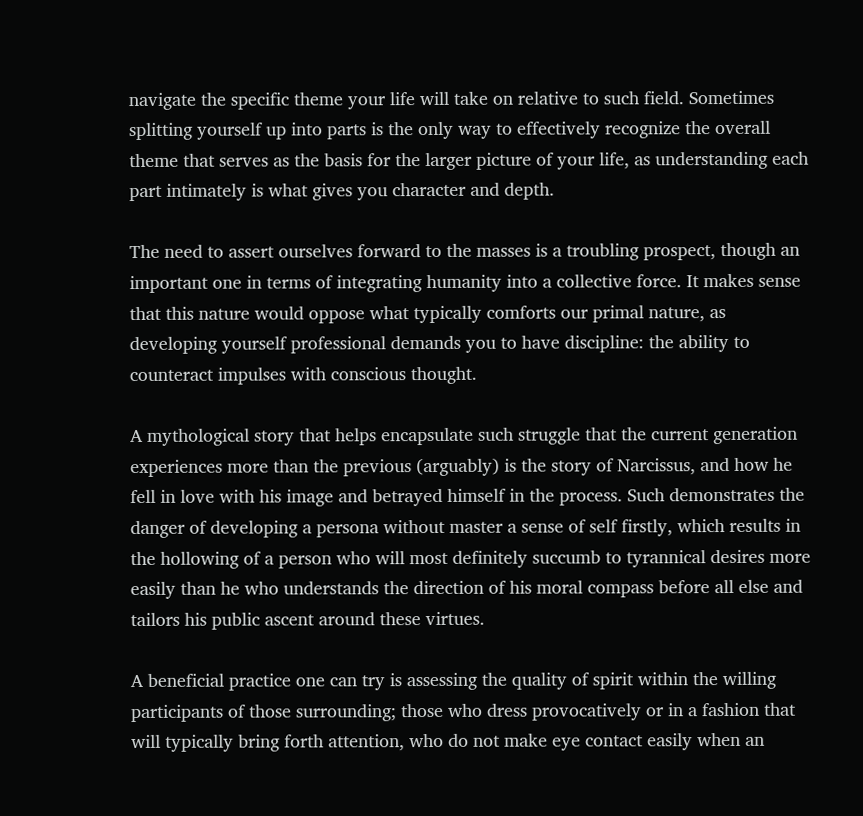navigate the specific theme your life will take on relative to such field. Sometimes splitting yourself up into parts is the only way to effectively recognize the overall theme that serves as the basis for the larger picture of your life, as understanding each part intimately is what gives you character and depth.

The need to assert ourselves forward to the masses is a troubling prospect, though an important one in terms of integrating humanity into a collective force. It makes sense that this nature would oppose what typically comforts our primal nature, as developing yourself professional demands you to have discipline: the ability to counteract impulses with conscious thought.

A mythological story that helps encapsulate such struggle that the current generation experiences more than the previous (arguably) is the story of Narcissus, and how he fell in love with his image and betrayed himself in the process. Such demonstrates the danger of developing a persona without master a sense of self firstly, which results in the hollowing of a person who will most definitely succumb to tyrannical desires more easily than he who understands the direction of his moral compass before all else and tailors his public ascent around these virtues.

A beneficial practice one can try is assessing the quality of spirit within the willing participants of those surrounding; those who dress provocatively or in a fashion that will typically bring forth attention, who do not make eye contact easily when an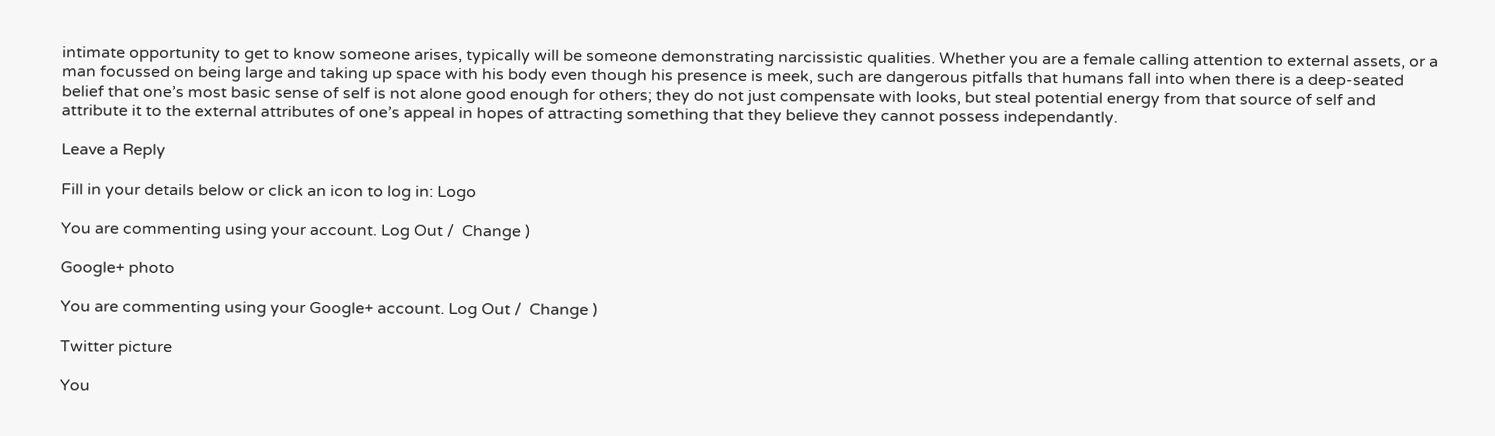intimate opportunity to get to know someone arises, typically will be someone demonstrating narcissistic qualities. Whether you are a female calling attention to external assets, or a man focussed on being large and taking up space with his body even though his presence is meek, such are dangerous pitfalls that humans fall into when there is a deep-seated belief that one’s most basic sense of self is not alone good enough for others; they do not just compensate with looks, but steal potential energy from that source of self and attribute it to the external attributes of one’s appeal in hopes of attracting something that they believe they cannot possess independantly.

Leave a Reply

Fill in your details below or click an icon to log in: Logo

You are commenting using your account. Log Out /  Change )

Google+ photo

You are commenting using your Google+ account. Log Out /  Change )

Twitter picture

You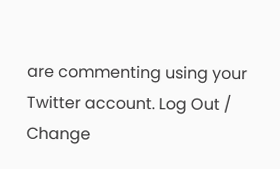are commenting using your Twitter account. Log Out /  Change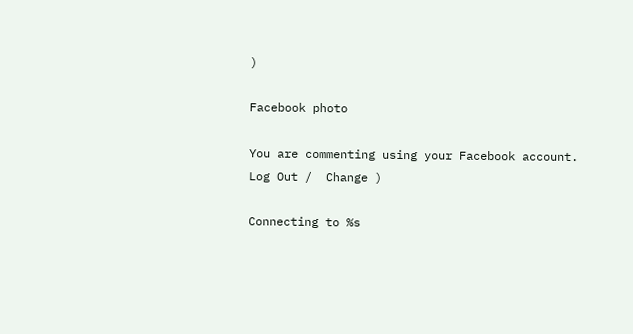)

Facebook photo

You are commenting using your Facebook account. Log Out /  Change )

Connecting to %s